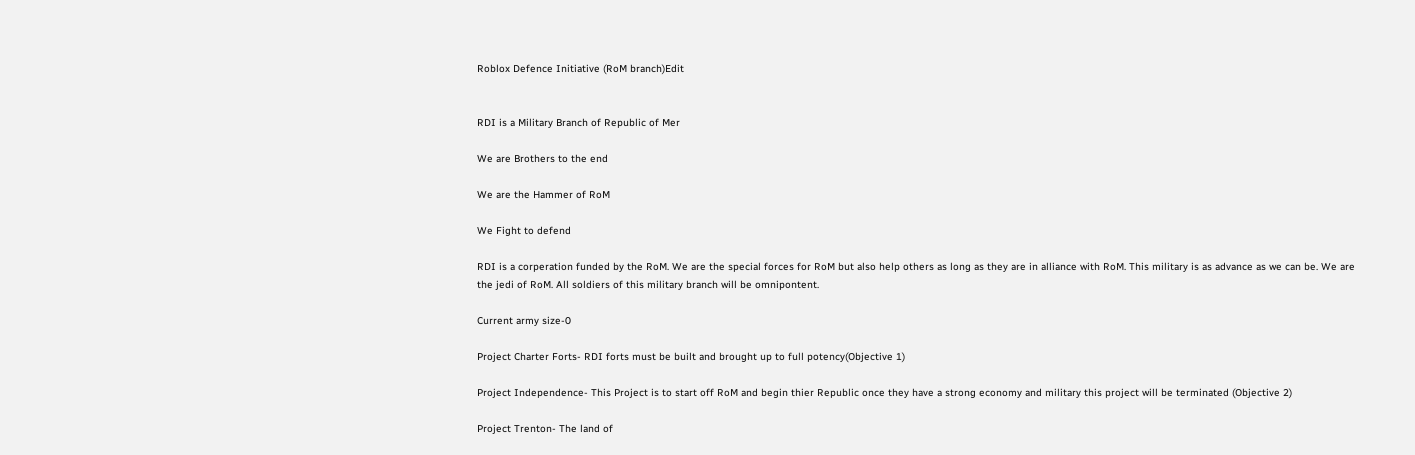Roblox Defence Initiative (RoM branch)Edit


RDI is a Military Branch of Republic of Mer

We are Brothers to the end

We are the Hammer of RoM

We Fight to defend

RDI is a corperation funded by the RoM. We are the special forces for RoM but also help others as long as they are in alliance with RoM. This military is as advance as we can be. We are the jedi of RoM. All soldiers of this military branch will be omnipontent.

Current army size-0

Project Charter Forts- RDI forts must be built and brought up to full potency(Objective 1)

Project Independence- This Project is to start off RoM and begin thier Republic once they have a strong economy and military this project will be terminated (Objective 2)

Project Trenton- The land of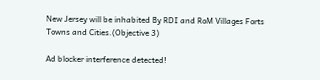New Jersey will be inhabited By RDI and RoM Villages Forts Towns and Cities.(Objective 3)

Ad blocker interference detected!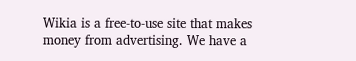Wikia is a free-to-use site that makes money from advertising. We have a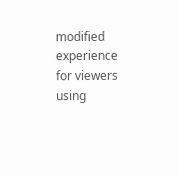modified experience for viewers using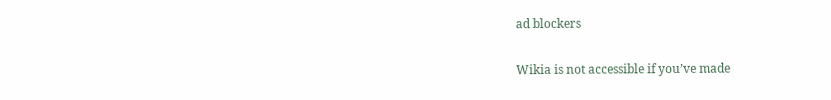ad blockers

Wikia is not accessible if you’ve made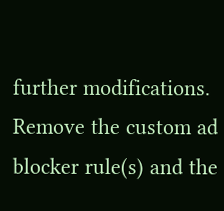further modifications. Remove the custom ad blocker rule(s) and the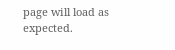page will load as expected.